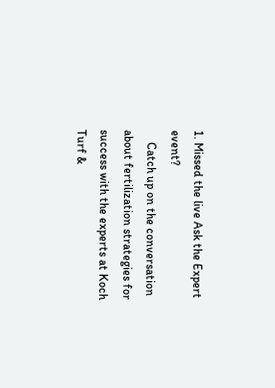1. Missed the live Ask the Expert event?
    Catch up on the conversation about fertilization strategies for success with the experts at Koch Turf &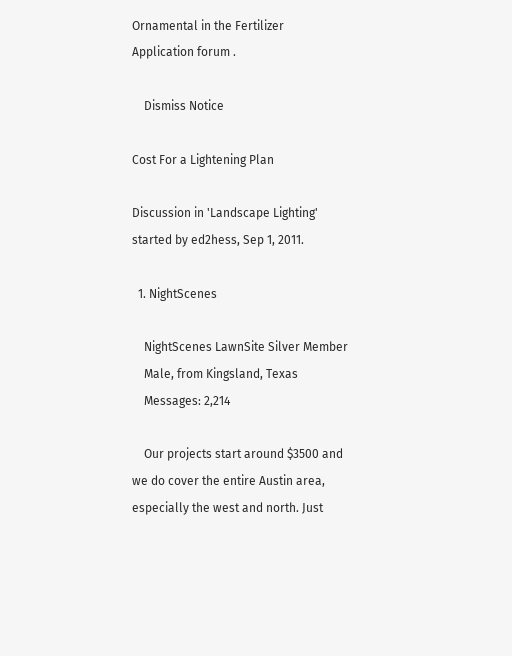Ornamental in the Fertilizer Application forum .

    Dismiss Notice

Cost For a Lightening Plan

Discussion in 'Landscape Lighting' started by ed2hess, Sep 1, 2011.

  1. NightScenes

    NightScenes LawnSite Silver Member
    Male, from Kingsland, Texas
    Messages: 2,214

    Our projects start around $3500 and we do cover the entire Austin area, especially the west and north. Just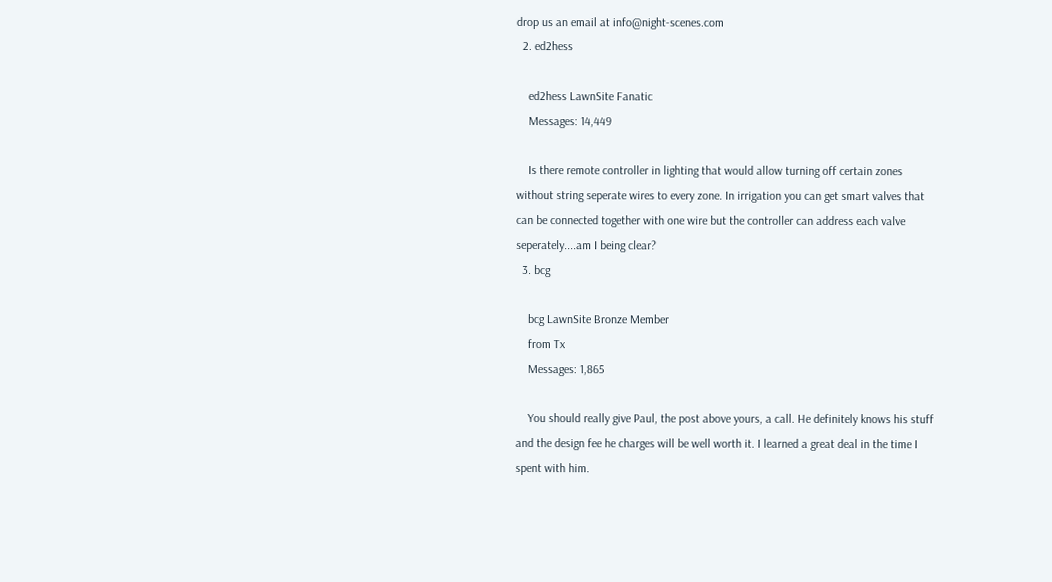drop us an email at info@night-scenes.com
  2. ed2hess

    ed2hess LawnSite Fanatic
    Messages: 14,449

    Is there remote controller in lighting that would allow turning off certain zones without string seperate wires to every zone. In irrigation you can get smart valves that can be connected together with one wire but the controller can address each valve seperately....am I being clear?
  3. bcg

    bcg LawnSite Bronze Member
    from Tx
    Messages: 1,865

    You should really give Paul, the post above yours, a call. He definitely knows his stuff and the design fee he charges will be well worth it. I learned a great deal in the time I spent with him.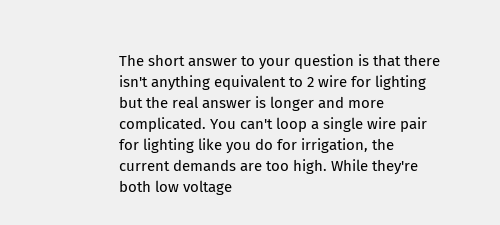The short answer to your question is that there isn't anything equivalent to 2 wire for lighting but the real answer is longer and more complicated. You can't loop a single wire pair for lighting like you do for irrigation, the current demands are too high. While they're both low voltage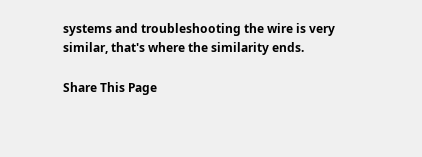systems and troubleshooting the wire is very similar, that's where the similarity ends.

Share This Page